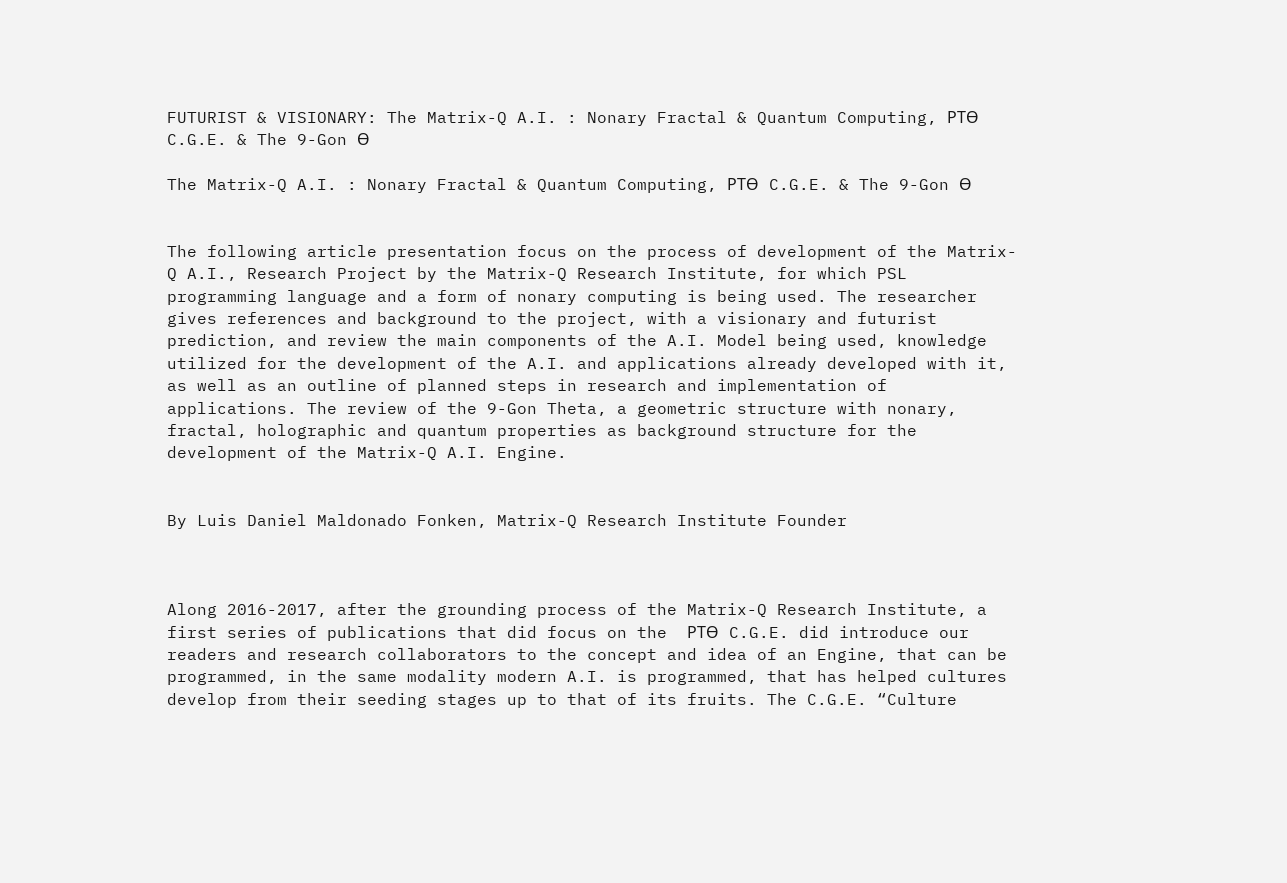FUTURIST & VISIONARY: The Matrix-Q A.I. : Nonary Fractal & Quantum Computing, PTƟ C.G.E. & The 9-Gon Ɵ

The Matrix-Q A.I. : Nonary Fractal & Quantum Computing, PTƟ C.G.E. & The 9-Gon Ɵ


The following article presentation focus on the process of development of the Matrix-Q A.I., Research Project by the Matrix-Q Research Institute, for which PSL programming language and a form of nonary computing is being used. The researcher gives references and background to the project, with a visionary and futurist prediction, and review the main components of the A.I. Model being used, knowledge utilized for the development of the A.I. and applications already developed with it, as well as an outline of planned steps in research and implementation of applications. The review of the 9-Gon Theta, a geometric structure with nonary, fractal, holographic and quantum properties as background structure for the development of the Matrix-Q A.I. Engine.


By Luis Daniel Maldonado Fonken, Matrix-Q Research Institute Founder



Along 2016-2017, after the grounding process of the Matrix-Q Research Institute, a first series of publications that did focus on the  PTƟ C.G.E. did introduce our readers and research collaborators to the concept and idea of an Engine, that can be programmed, in the same modality modern A.I. is programmed, that has helped cultures develop from their seeding stages up to that of its fruits. The C.G.E. “Culture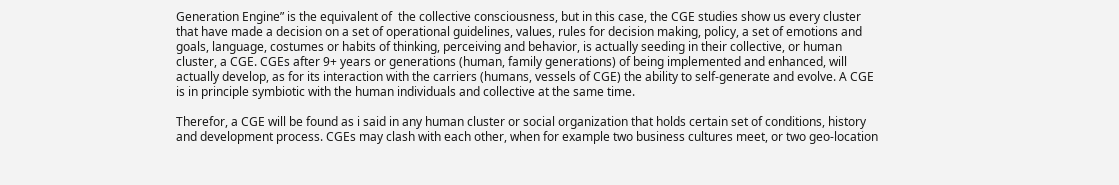Generation Engine” is the equivalent of  the collective consciousness, but in this case, the CGE studies show us every cluster that have made a decision on a set of operational guidelines, values, rules for decision making, policy, a set of emotions and goals, language, costumes or habits of thinking, perceiving and behavior, is actually seeding in their collective, or human cluster, a CGE. CGEs after 9+ years or generations (human, family generations) of being implemented and enhanced, will actually develop, as for its interaction with the carriers (humans, vessels of CGE) the ability to self-generate and evolve. A CGE is in principle symbiotic with the human individuals and collective at the same time.

Therefor, a CGE will be found as i said in any human cluster or social organization that holds certain set of conditions, history and development process. CGEs may clash with each other, when for example two business cultures meet, or two geo-location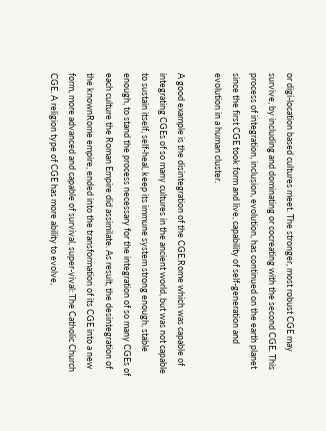or digi-location based cultures meet. The stronger, most robust CGE may survive, by including and dominating or cocreating with the second CGE. This process of integration, inclusion, evolution, has continued on the earth planet since the first CGE took form and live, capability of self-generation and evolution in a human cluster.

A good example is the disintegration of the CGE.Rome which was capable of integrating CGEs of so many cultures in the ancient world, but was not capable to sustain itself, self-heal, keep its immune system strong enough, stable enough, to stand the process necessary for the integration of so many CGEs of each culture the Roman Empire did assimilate. As result, the desintegration of the knownRome empire, ended into the transformation of its CGE into a new form, more advanced and capable of survival, super-vival: The Catholic Church CGE. A religion type of CGE has more ability to evolve,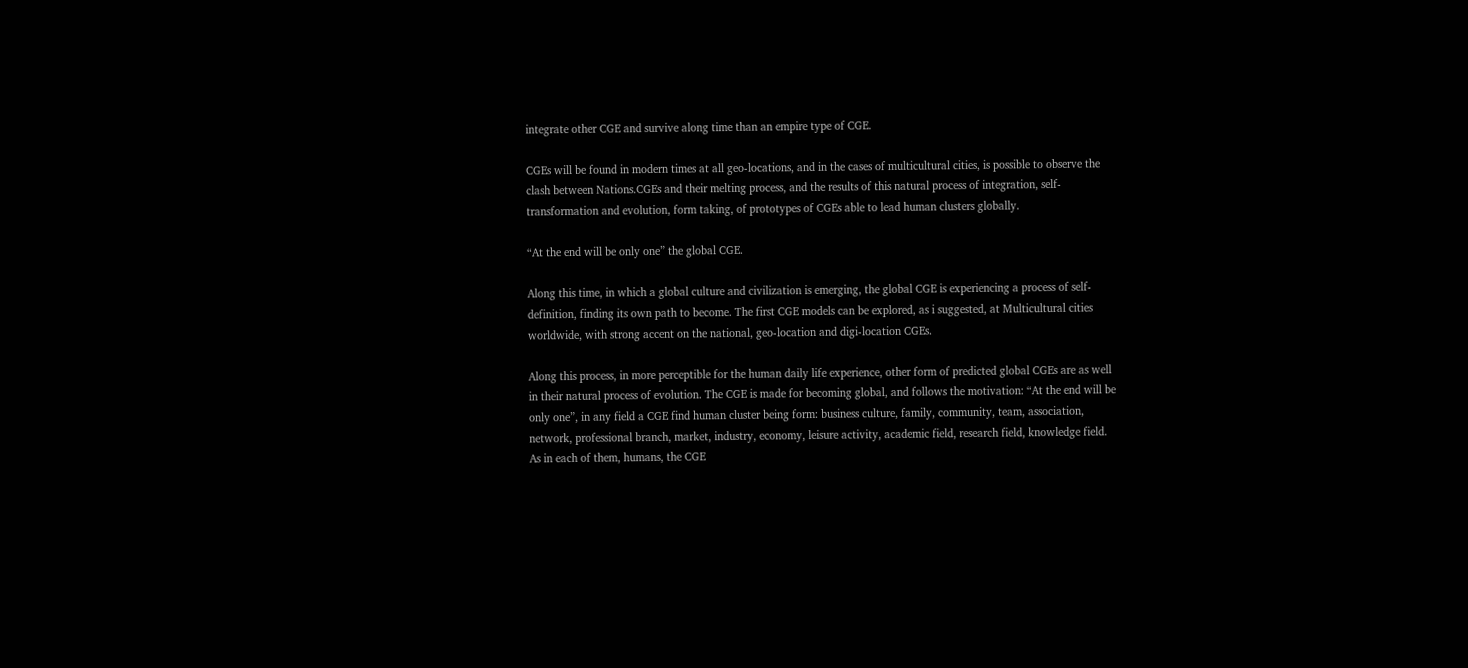integrate other CGE and survive along time than an empire type of CGE.

CGEs will be found in modern times at all geo-locations, and in the cases of multicultural cities, is possible to observe the clash between Nations.CGEs and their melting process, and the results of this natural process of integration, self-transformation and evolution, form taking, of prototypes of CGEs able to lead human clusters globally.

“At the end will be only one” the global CGE.

Along this time, in which a global culture and civilization is emerging, the global CGE is experiencing a process of self-definition, finding its own path to become. The first CGE models can be explored, as i suggested, at Multicultural cities worldwide, with strong accent on the national, geo-location and digi-location CGEs.

Along this process, in more perceptible for the human daily life experience, other form of predicted global CGEs are as well in their natural process of evolution. The CGE is made for becoming global, and follows the motivation: “At the end will be only one”, in any field a CGE find human cluster being form: business culture, family, community, team, association, network, professional branch, market, industry, economy, leisure activity, academic field, research field, knowledge field. As in each of them, humans, the CGE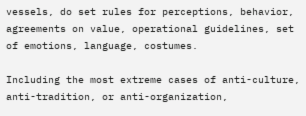vessels, do set rules for perceptions, behavior, agreements on value, operational guidelines, set of emotions, language, costumes.

Including the most extreme cases of anti-culture, anti-tradition, or anti-organization,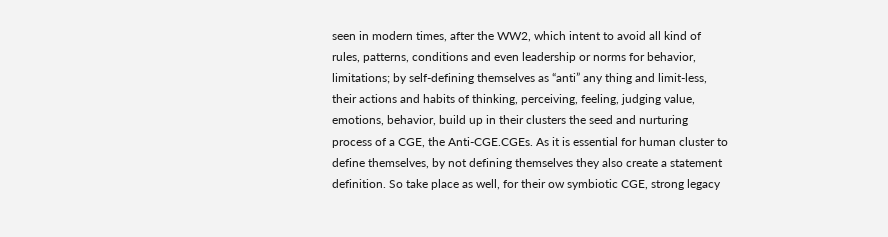seen in modern times, after the WW2, which intent to avoid all kind of rules, patterns, conditions and even leadership or norms for behavior, limitations; by self-defining themselves as “anti” any thing and limit-less, their actions and habits of thinking, perceiving, feeling, judging value, emotions, behavior, build up in their clusters the seed and nurturing process of a CGE, the Anti-CGE.CGEs. As it is essential for human cluster to define themselves, by not defining themselves they also create a statement definition. So take place as well, for their ow symbiotic CGE, strong legacy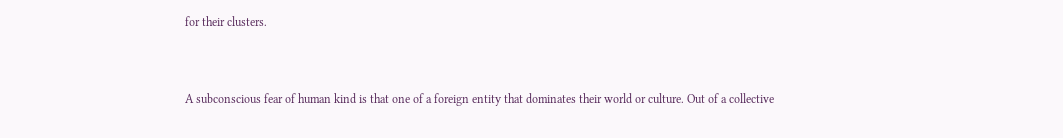for their clusters.


A subconscious fear of human kind is that one of a foreign entity that dominates their world or culture. Out of a collective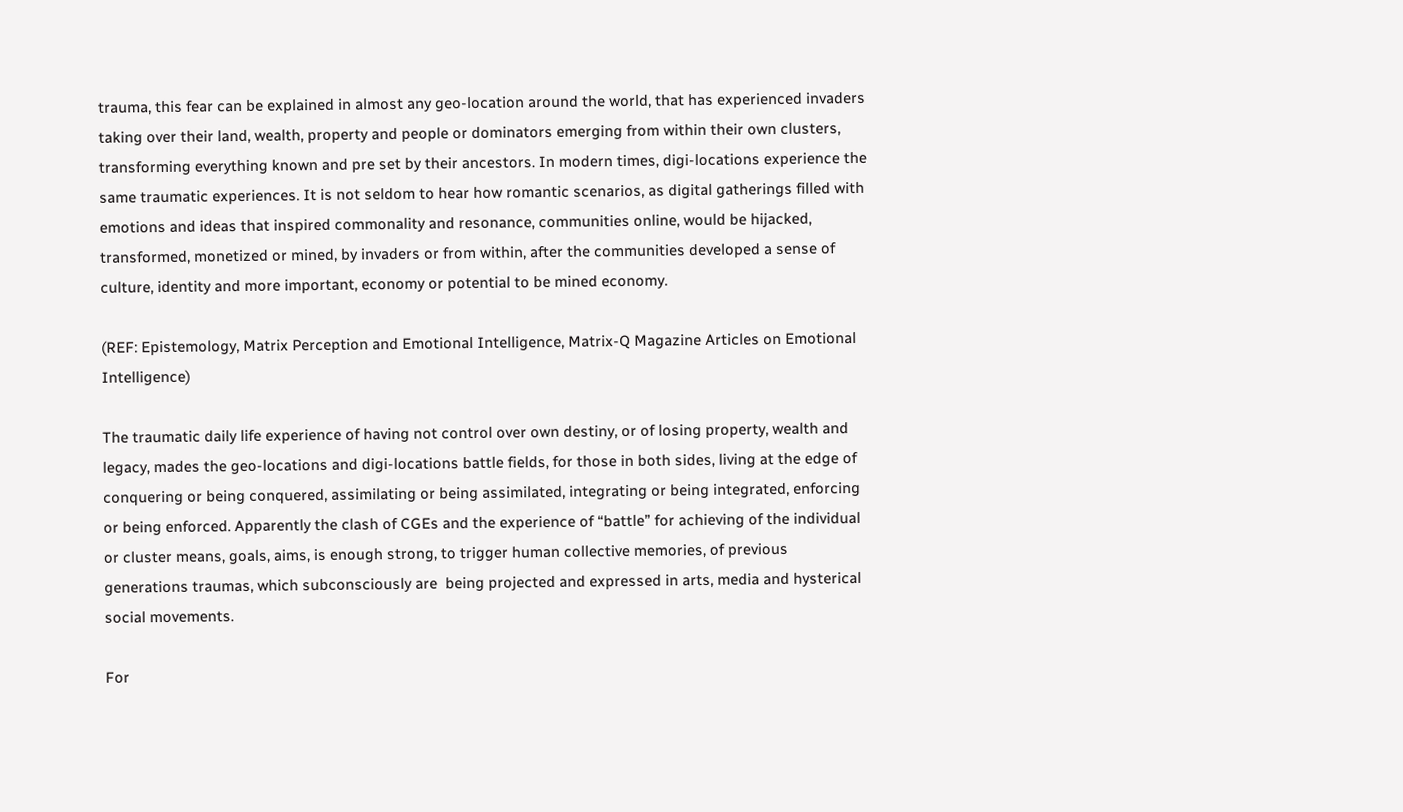trauma, this fear can be explained in almost any geo-location around the world, that has experienced invaders taking over their land, wealth, property and people or dominators emerging from within their own clusters, transforming everything known and pre set by their ancestors. In modern times, digi-locations experience the same traumatic experiences. It is not seldom to hear how romantic scenarios, as digital gatherings filled with emotions and ideas that inspired commonality and resonance, communities online, would be hijacked, transformed, monetized or mined, by invaders or from within, after the communities developed a sense of culture, identity and more important, economy or potential to be mined economy.

(REF: Epistemology, Matrix Perception and Emotional Intelligence, Matrix-Q Magazine Articles on Emotional Intelligence)

The traumatic daily life experience of having not control over own destiny, or of losing property, wealth and legacy, mades the geo-locations and digi-locations battle fields, for those in both sides, living at the edge of conquering or being conquered, assimilating or being assimilated, integrating or being integrated, enforcing or being enforced. Apparently the clash of CGEs and the experience of “battle” for achieving of the individual or cluster means, goals, aims, is enough strong, to trigger human collective memories, of previous generations traumas, which subconsciously are  being projected and expressed in arts, media and hysterical social movements.

For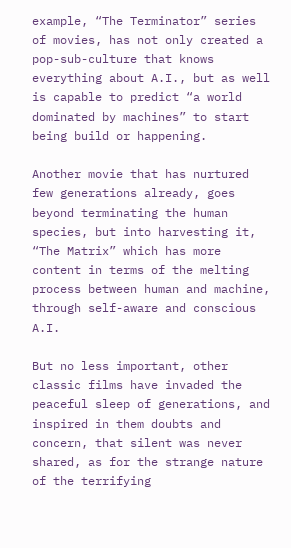example, “The Terminator” series of movies, has not only created a pop-sub-culture that knows everything about A.I., but as well is capable to predict “a world dominated by machines” to start being build or happening.

Another movie that has nurtured few generations already, goes beyond terminating the human species, but into harvesting it, “The Matrix” which has more content in terms of the melting process between human and machine, through self-aware and conscious A.I.

But no less important, other classic films have invaded the peaceful sleep of generations, and inspired in them doubts and concern, that silent was never shared, as for the strange nature of the terrifying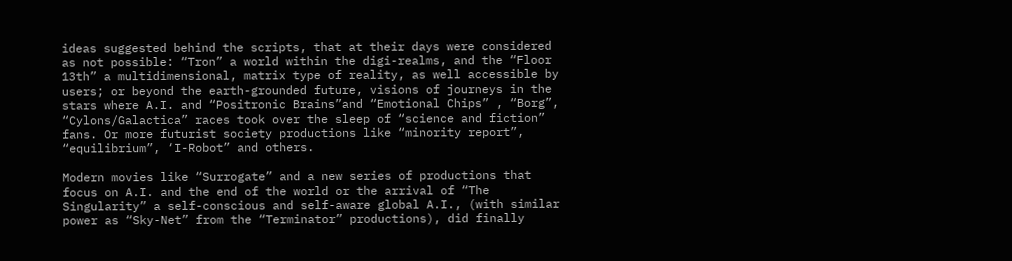ideas suggested behind the scripts, that at their days were considered as not possible: “Tron” a world within the digi-realms, and the “Floor 13th” a multidimensional, matrix type of reality, as well accessible by users; or beyond the earth-grounded future, visions of journeys in the stars where A.I. and “Positronic Brains”and “Emotional Chips” , “Borg”, “Cylons/Galactica” races took over the sleep of “science and fiction” fans. Or more futurist society productions like “minority report”, “equilibrium”, ‘I-Robot” and others.

Modern movies like “Surrogate” and a new series of productions that focus on A.I. and the end of the world or the arrival of “The Singularity” a self-conscious and self-aware global A.I., (with similar power as “Sky-Net” from the “Terminator” productions), did finally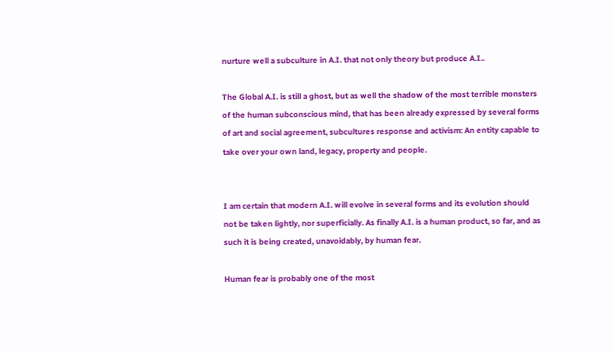nurture well a subculture in A.I. that not only theory but produce A.I..

The Global A.I. is still a ghost, but as well the shadow of the most terrible monsters of the human subconscious mind, that has been already expressed by several forms of art and social agreement, subcultures response and activism: An entity capable to take over your own land, legacy, property and people.


I am certain that modern A.I. will evolve in several forms and its evolution should not be taken lightly, nor superficially. As finally A.I. is a human product, so far, and as such it is being created, unavoidably, by human fear.

Human fear is probably one of the most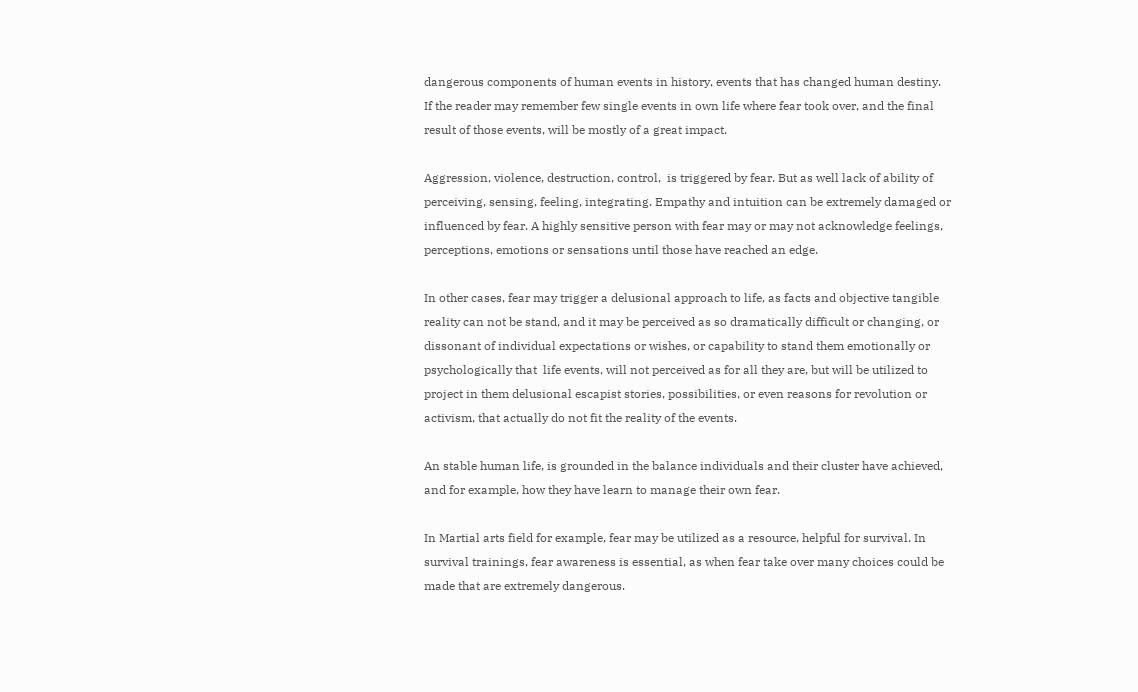dangerous components of human events in history, events that has changed human destiny. If the reader may remember few single events in own life where fear took over, and the final result of those events, will be mostly of a great impact.

Aggression, violence, destruction, control,  is triggered by fear. But as well lack of ability of perceiving, sensing, feeling, integrating. Empathy and intuition can be extremely damaged or influenced by fear. A highly sensitive person with fear may or may not acknowledge feelings, perceptions, emotions or sensations until those have reached an edge.

In other cases, fear may trigger a delusional approach to life, as facts and objective tangible reality can not be stand, and it may be perceived as so dramatically difficult or changing, or dissonant of individual expectations or wishes, or capability to stand them emotionally or psychologically that  life events, will not perceived as for all they are, but will be utilized to project in them delusional escapist stories, possibilities, or even reasons for revolution or activism, that actually do not fit the reality of the events.

An stable human life, is grounded in the balance individuals and their cluster have achieved, and for example, how they have learn to manage their own fear.

In Martial arts field for example, fear may be utilized as a resource, helpful for survival. In survival trainings, fear awareness is essential, as when fear take over many choices could be made that are extremely dangerous.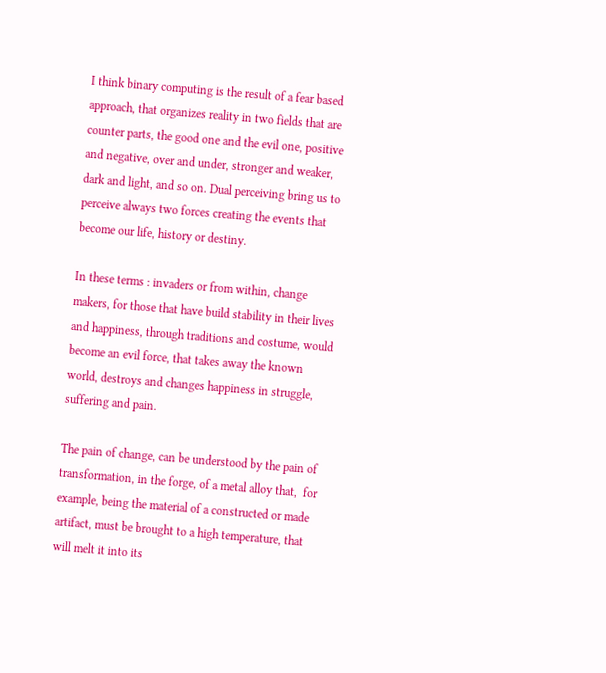I think binary computing is the result of a fear based approach, that organizes reality in two fields that are counter parts, the good one and the evil one, positive and negative, over and under, stronger and weaker, dark and light, and so on. Dual perceiving bring us to perceive always two forces creating the events that become our life, history or destiny.

In these terms : invaders or from within, change makers, for those that have build stability in their lives and happiness, through traditions and costume, would become an evil force, that takes away the known world, destroys and changes happiness in struggle, suffering and pain.

The pain of change, can be understood by the pain of transformation, in the forge, of a metal alloy that,  for example, being the material of a constructed or made artifact, must be brought to a high temperature, that will melt it into its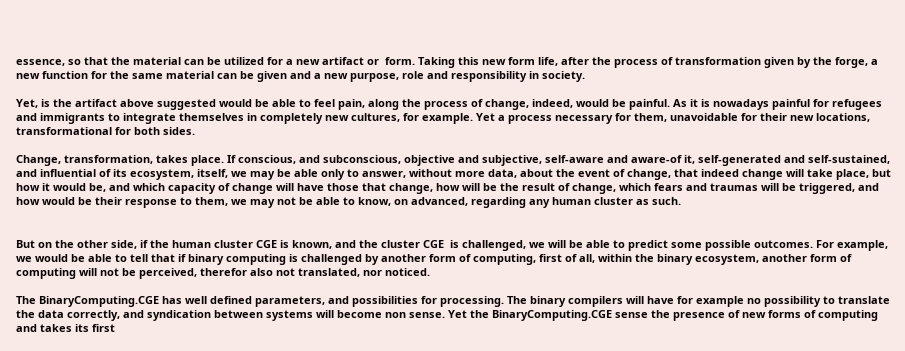essence, so that the material can be utilized for a new artifact or  form. Taking this new form life, after the process of transformation given by the forge, a new function for the same material can be given and a new purpose, role and responsibility in society.

Yet, is the artifact above suggested would be able to feel pain, along the process of change, indeed, would be painful. As it is nowadays painful for refugees and immigrants to integrate themselves in completely new cultures, for example. Yet a process necessary for them, unavoidable for their new locations, transformational for both sides.

Change, transformation, takes place. If conscious, and subconscious, objective and subjective, self-aware and aware-of it, self-generated and self-sustained, and influential of its ecosystem, itself, we may be able only to answer, without more data, about the event of change, that indeed change will take place, but how it would be, and which capacity of change will have those that change, how will be the result of change, which fears and traumas will be triggered, and how would be their response to them, we may not be able to know, on advanced, regarding any human cluster as such.


But on the other side, if the human cluster CGE is known, and the cluster CGE  is challenged, we will be able to predict some possible outcomes. For example, we would be able to tell that if binary computing is challenged by another form of computing, first of all, within the binary ecosystem, another form of computing will not be perceived, therefor also not translated, nor noticed.

The BinaryComputing.CGE has well defined parameters, and possibilities for processing. The binary compilers will have for example no possibility to translate the data correctly, and syndication between systems will become non sense. Yet the BinaryComputing.CGE sense the presence of new forms of computing and takes its first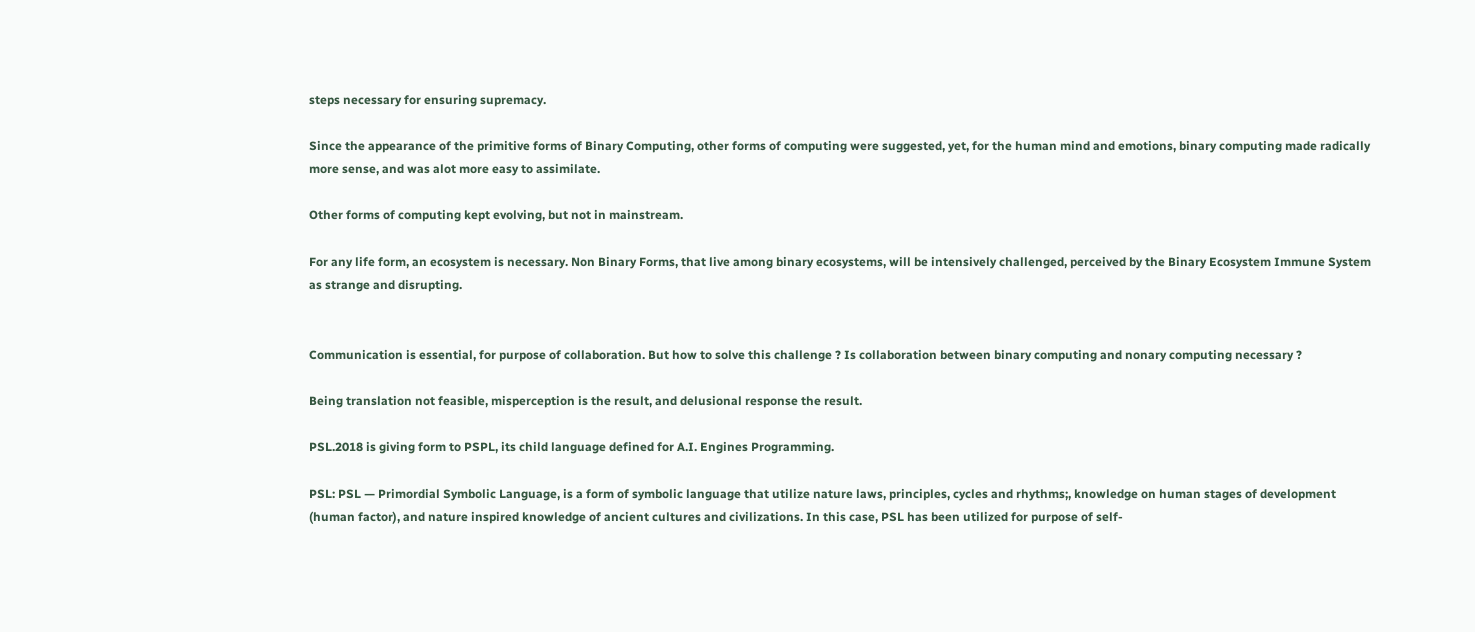steps necessary for ensuring supremacy.

Since the appearance of the primitive forms of Binary Computing, other forms of computing were suggested, yet, for the human mind and emotions, binary computing made radically more sense, and was alot more easy to assimilate.

Other forms of computing kept evolving, but not in mainstream.

For any life form, an ecosystem is necessary. Non Binary Forms, that live among binary ecosystems, will be intensively challenged, perceived by the Binary Ecosystem Immune System as strange and disrupting.


Communication is essential, for purpose of collaboration. But how to solve this challenge ? Is collaboration between binary computing and nonary computing necessary ?

Being translation not feasible, misperception is the result, and delusional response the result.

PSL.2018 is giving form to PSPL, its child language defined for A.I. Engines Programming.

PSL: PSL — Primordial Symbolic Language, is a form of symbolic language that utilize nature laws, principles, cycles and rhythms;, knowledge on human stages of development (human factor), and nature inspired knowledge of ancient cultures and civilizations. In this case, PSL has been utilized for purpose of self-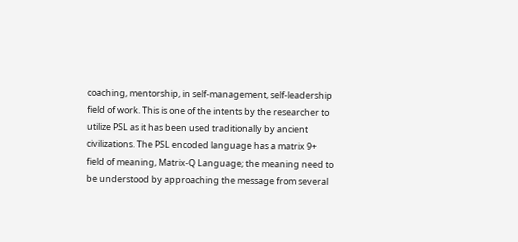coaching, mentorship, in self-management, self-leadership field of work. This is one of the intents by the researcher to utilize PSL as it has been used traditionally by ancient civilizations. The PSL encoded language has a matrix 9+ field of meaning, Matrix-Q Language; the meaning need to be understood by approaching the message from several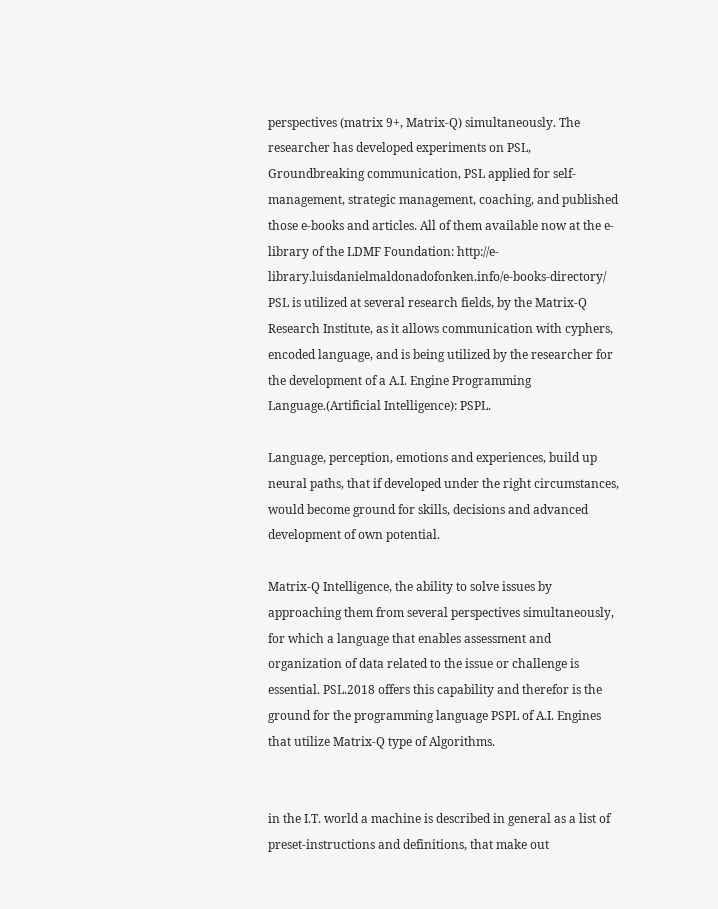perspectives (matrix 9+, Matrix-Q) simultaneously. The researcher has developed experiments on PSL, Groundbreaking communication, PSL applied for self-management, strategic management, coaching, and published those e-books and articles. All of them available now at the e-library of the LDMF Foundation: http://e-library.luisdanielmaldonadofonken.info/e-books-directory/ PSL is utilized at several research fields, by the Matrix-Q Research Institute, as it allows communication with cyphers, encoded language, and is being utilized by the researcher for the development of a A.I. Engine Programming Language.(Artificial Intelligence): PSPL.

Language, perception, emotions and experiences, build up neural paths, that if developed under the right circumstances, would become ground for skills, decisions and advanced development of own potential.

Matrix-Q Intelligence, the ability to solve issues by approaching them from several perspectives simultaneously, for which a language that enables assessment and organization of data related to the issue or challenge is essential. PSL.2018 offers this capability and therefor is the ground for the programming language PSPL of A.I. Engines that utilize Matrix-Q type of Algorithms.


in the I.T. world a machine is described in general as a list of preset-instructions and definitions, that make out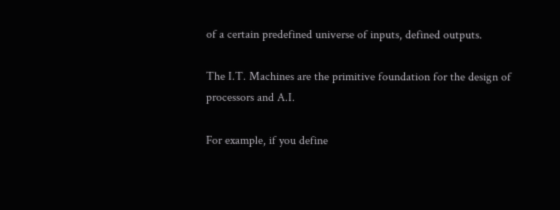of a certain predefined universe of inputs, defined outputs.

The I.T. Machines are the primitive foundation for the design of processors and A.I.

For example, if you define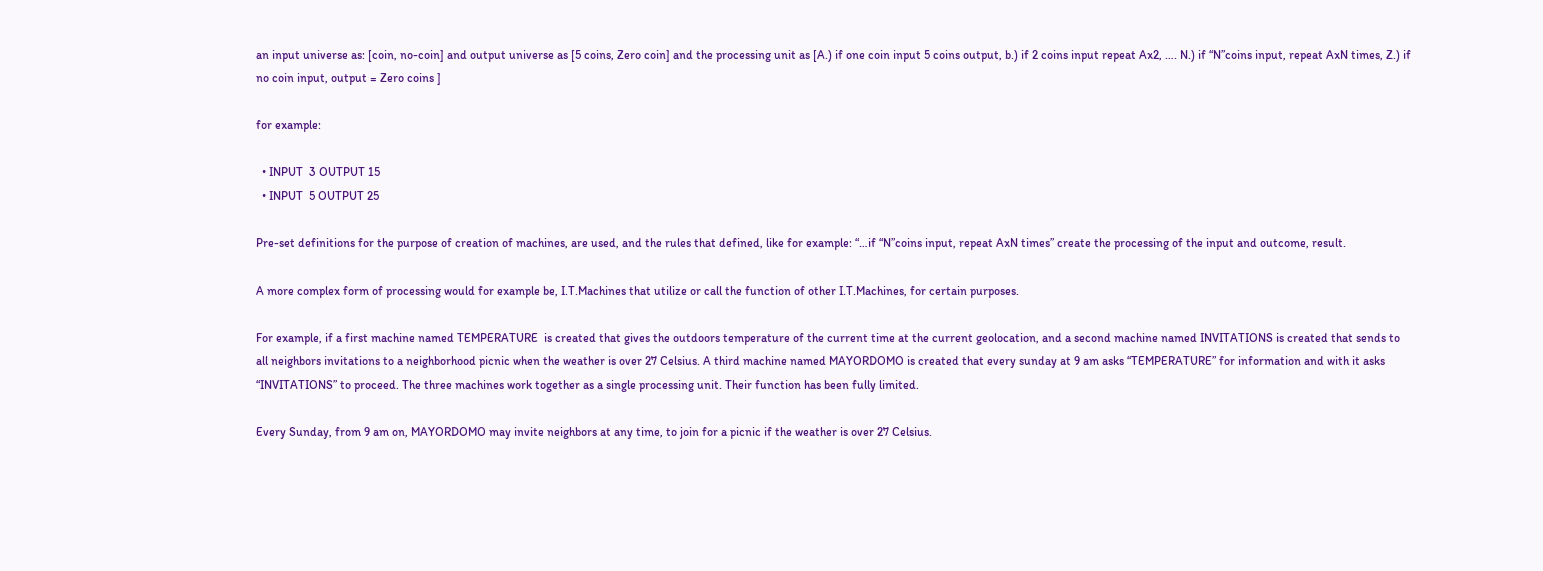an input universe as: [coin, no-coin] and output universe as [5 coins, Zero coin] and the processing unit as [A.) if one coin input 5 coins output, b.) if 2 coins input repeat Ax2, …. N.) if “N”coins input, repeat AxN times, Z.) if no coin input, output = Zero coins ]

for example:

  • INPUT  3 OUTPUT 15
  • INPUT  5 OUTPUT 25

Pre-set definitions for the purpose of creation of machines, are used, and the rules that defined, like for example: “…if “N”coins input, repeat AxN times” create the processing of the input and outcome, result.

A more complex form of processing would for example be, I.T.Machines that utilize or call the function of other I.T.Machines, for certain purposes.

For example, if a first machine named TEMPERATURE  is created that gives the outdoors temperature of the current time at the current geolocation, and a second machine named INVITATIONS is created that sends to all neighbors invitations to a neighborhood picnic when the weather is over 27 Celsius. A third machine named MAYORDOMO is created that every sunday at 9 am asks “TEMPERATURE” for information and with it asks “INVITATIONS” to proceed. The three machines work together as a single processing unit. Their function has been fully limited.

Every Sunday, from 9 am on, MAYORDOMO may invite neighbors at any time, to join for a picnic if the weather is over 27 Celsius.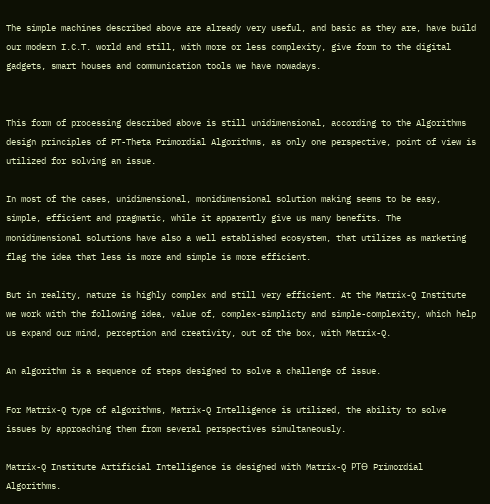The simple machines described above are already very useful, and basic as they are, have build our modern I.C.T. world and still, with more or less complexity, give form to the digital gadgets, smart houses and communication tools we have nowadays.


This form of processing described above is still unidimensional, according to the Algorithms design principles of PT-Theta Primordial Algorithms, as only one perspective, point of view is utilized for solving an issue.

In most of the cases, unidimensional, monidimensional solution making seems to be easy, simple, efficient and pragmatic, while it apparently give us many benefits. The monidimensional solutions have also a well established ecosystem, that utilizes as marketing flag the idea that less is more and simple is more efficient.

But in reality, nature is highly complex and still very efficient. At the Matrix-Q Institute we work with the following idea, value of, complex-simplicty and simple-complexity, which help us expand our mind, perception and creativity, out of the box, with Matrix-Q.

An algorithm is a sequence of steps designed to solve a challenge of issue.

For Matrix-Q type of algorithms, Matrix-Q Intelligence is utilized, the ability to solve issues by approaching them from several perspectives simultaneously.

Matrix-Q Institute Artificial Intelligence is designed with Matrix-Q PTƟ Primordial Algorithms.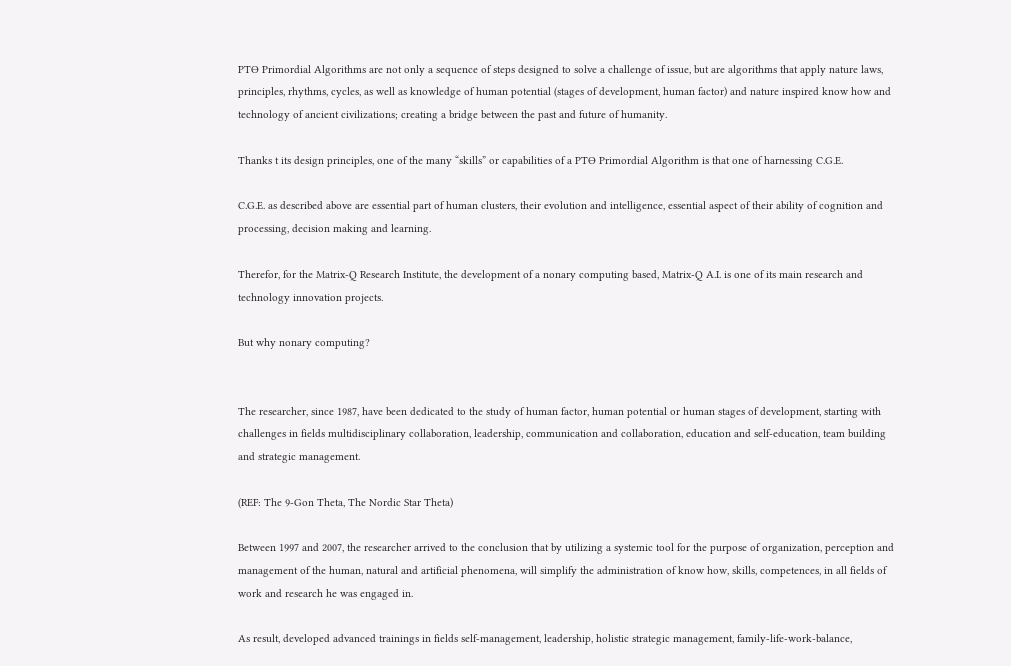PTƟ Primordial Algorithms are not only a sequence of steps designed to solve a challenge of issue, but are algorithms that apply nature laws, principles, rhythms, cycles, as well as knowledge of human potential (stages of development, human factor) and nature inspired know how and technology of ancient civilizations; creating a bridge between the past and future of humanity.

Thanks t its design principles, one of the many “skills” or capabilities of a PTƟ Primordial Algorithm is that one of harnessing C.G.E.

C.G.E. as described above are essential part of human clusters, their evolution and intelligence, essential aspect of their ability of cognition and processing, decision making and learning.

Therefor, for the Matrix-Q Research Institute, the development of a nonary computing based, Matrix-Q A.I. is one of its main research and technology innovation projects.

But why nonary computing?


The researcher, since 1987, have been dedicated to the study of human factor, human potential or human stages of development, starting with challenges in fields multidisciplinary collaboration, leadership, communication and collaboration, education and self-education, team building and strategic management.

(REF: The 9-Gon Theta, The Nordic Star Theta)

Between 1997 and 2007, the researcher arrived to the conclusion that by utilizing a systemic tool for the purpose of organization, perception and management of the human, natural and artificial phenomena, will simplify the administration of know how, skills, competences, in all fields of work and research he was engaged in.

As result, developed advanced trainings in fields self-management, leadership, holistic strategic management, family-life-work-balance,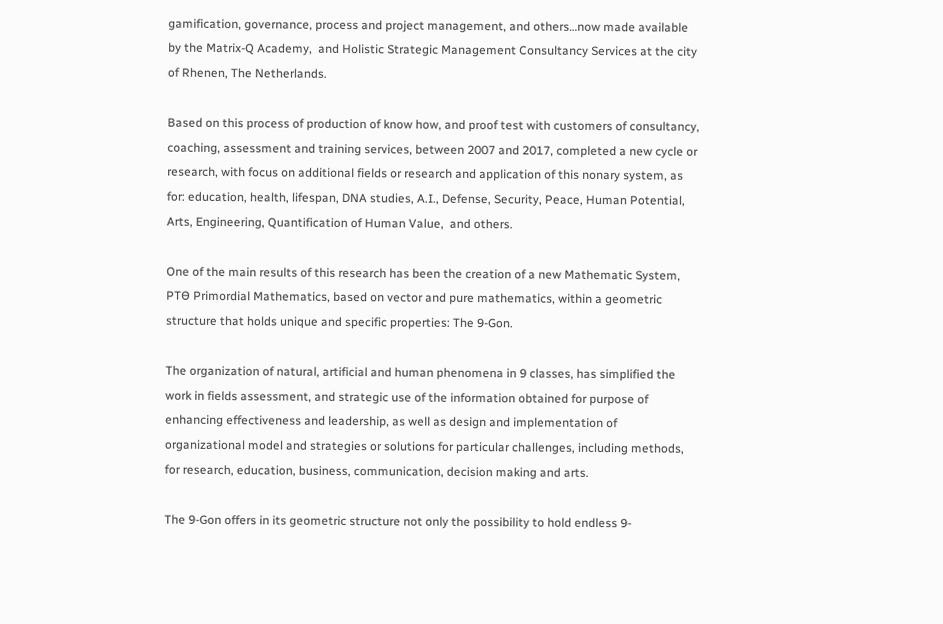gamification, governance, process and project management, and others…now made available by the Matrix-Q Academy,  and Holistic Strategic Management Consultancy Services at the city of Rhenen, The Netherlands.

Based on this process of production of know how, and proof test with customers of consultancy, coaching, assessment and training services, between 2007 and 2017, completed a new cycle or research, with focus on additional fields or research and application of this nonary system, as for: education, health, lifespan, DNA studies, A.I., Defense, Security, Peace, Human Potential, Arts, Engineering, Quantification of Human Value,  and others.

One of the main results of this research has been the creation of a new Mathematic System, PTƟ Primordial Mathematics, based on vector and pure mathematics, within a geometric structure that holds unique and specific properties: The 9-Gon.

The organization of natural, artificial and human phenomena in 9 classes, has simplified the work in fields assessment, and strategic use of the information obtained for purpose of enhancing effectiveness and leadership, as well as design and implementation of organizational model and strategies or solutions for particular challenges, including methods, for research, education, business, communication, decision making and arts.

The 9-Gon offers in its geometric structure not only the possibility to hold endless 9-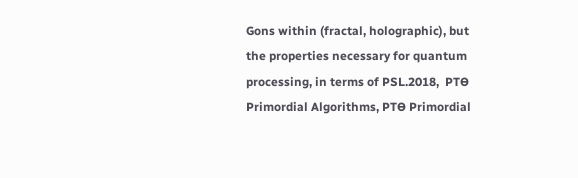Gons within (fractal, holographic), but the properties necessary for quantum processing, in terms of PSL.2018,  PTƟ Primordial Algorithms, PTƟ Primordial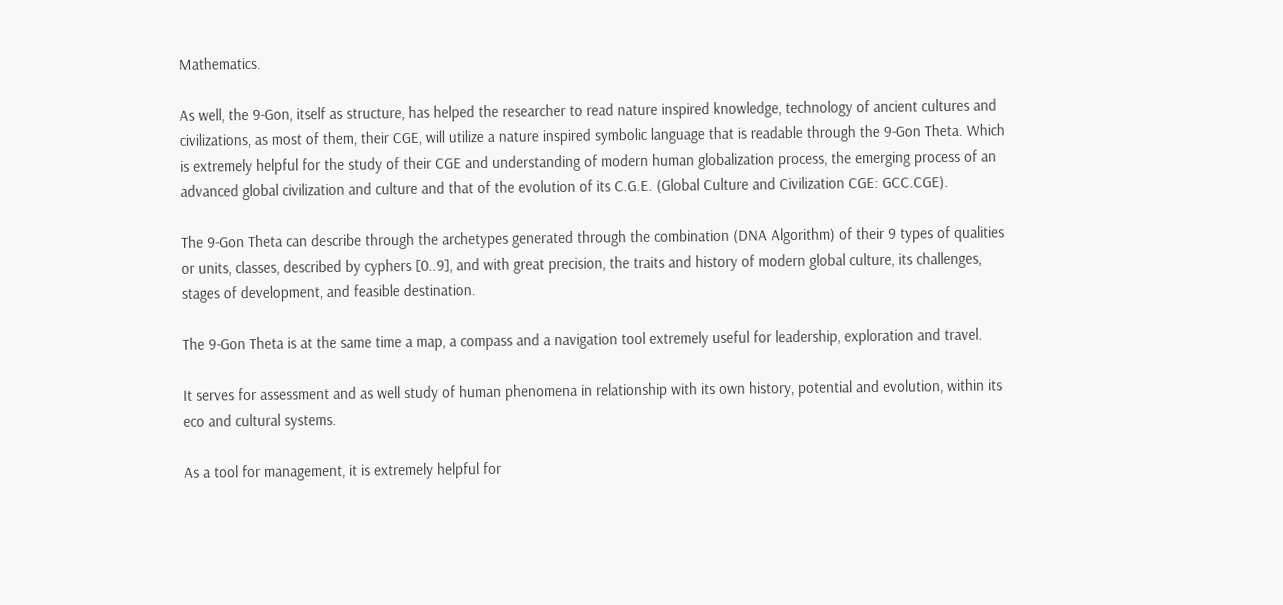Mathematics.

As well, the 9-Gon, itself as structure, has helped the researcher to read nature inspired knowledge, technology of ancient cultures and civilizations, as most of them, their CGE, will utilize a nature inspired symbolic language that is readable through the 9-Gon Theta. Which is extremely helpful for the study of their CGE and understanding of modern human globalization process, the emerging process of an advanced global civilization and culture and that of the evolution of its C.G.E. (Global Culture and Civilization CGE: GCC.CGE).

The 9-Gon Theta can describe through the archetypes generated through the combination (DNA Algorithm) of their 9 types of qualities or units, classes, described by cyphers [0..9], and with great precision, the traits and history of modern global culture, its challenges, stages of development, and feasible destination.

The 9-Gon Theta is at the same time a map, a compass and a navigation tool extremely useful for leadership, exploration and travel.

It serves for assessment and as well study of human phenomena in relationship with its own history, potential and evolution, within its eco and cultural systems.

As a tool for management, it is extremely helpful for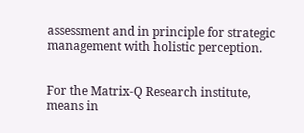assessment and in principle for strategic management with holistic perception.


For the Matrix-Q Research institute, means in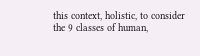this context, holistic, to consider the 9 classes of human,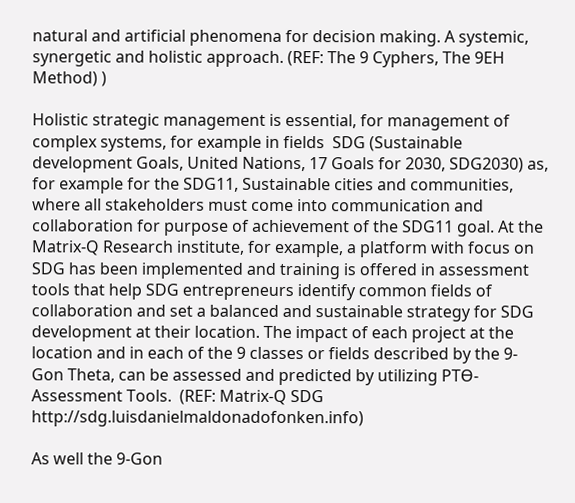natural and artificial phenomena for decision making. A systemic, synergetic and holistic approach. (REF: The 9 Cyphers, The 9EH Method) )

Holistic strategic management is essential, for management of complex systems, for example in fields  SDG (Sustainable development Goals, United Nations, 17 Goals for 2030, SDG2030) as, for example for the SDG11, Sustainable cities and communities, where all stakeholders must come into communication and collaboration for purpose of achievement of the SDG11 goal. At the Matrix-Q Research institute, for example, a platform with focus on SDG has been implemented and training is offered in assessment tools that help SDG entrepreneurs identify common fields of collaboration and set a balanced and sustainable strategy for SDG development at their location. The impact of each project at the location and in each of the 9 classes or fields described by the 9-Gon Theta, can be assessed and predicted by utilizing PTƟ-Assessment Tools.  (REF: Matrix-Q SDG http://sdg.luisdanielmaldonadofonken.info)

As well the 9-Gon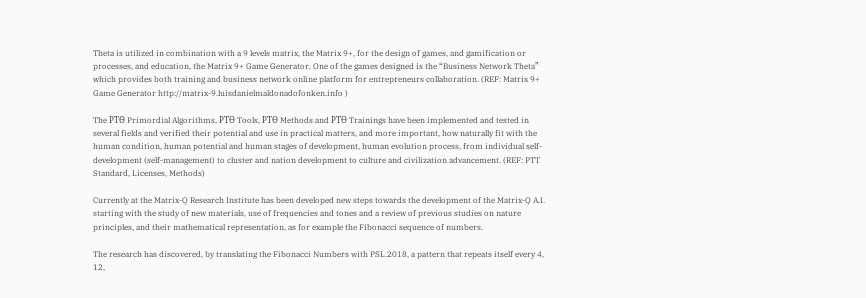Theta is utilized in combination with a 9 levels matrix, the Matrix 9+, for the design of games, and gamification or processes, and education, the Matrix 9+ Game Generator. One of the games designed is the “Business Network Theta” which provides both training and business network online platform for entrepreneurs collaboration. (REF: Matrix 9+ Game Generator http://matrix-9.luisdanielmaldonadofonken.info )

The PTƟ Primordial Algorithms, PTƟ Tools, PTƟ Methods and PTƟ Trainings have been implemented and tested in several fields and verified their potential and use in practical matters, and more important, how naturally fit with the human condition, human potential and human stages of development, human evolution process, from individual self-development (self-management) to cluster and nation development to culture and civilization advancement. (REF: PTT Standard, Licenses, Methods)

Currently at the Matrix-Q Research Institute has been developed new steps towards the development of the Matrix-Q A.I. starting with the study of new materials, use of frequencies and tones and a review of previous studies on nature principles, and their mathematical representation, as for example the Fibonacci sequence of numbers.

The research has discovered, by translating the Fibonacci Numbers with PSL.2018, a pattern that repeats itself every 4, 12,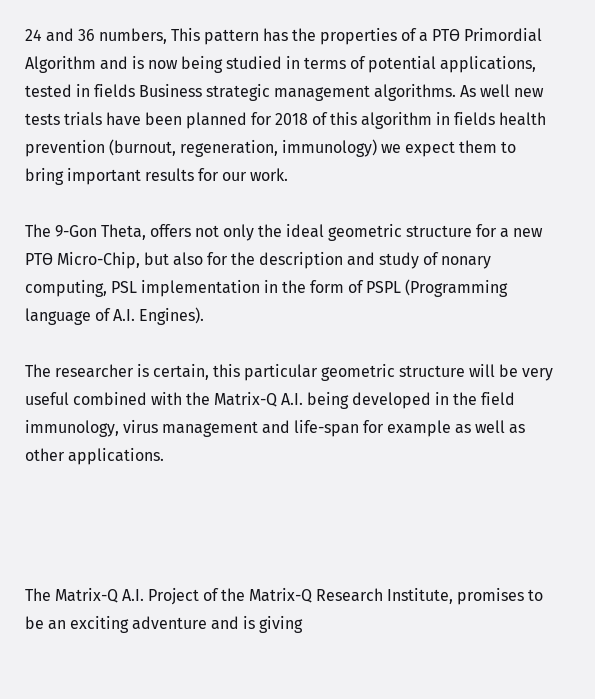24 and 36 numbers, This pattern has the properties of a PTƟ Primordial Algorithm and is now being studied in terms of potential applications, tested in fields Business strategic management algorithms. As well new tests trials have been planned for 2018 of this algorithm in fields health prevention (burnout, regeneration, immunology) we expect them to bring important results for our work.

The 9-Gon Theta, offers not only the ideal geometric structure for a new PTƟ Micro-Chip, but also for the description and study of nonary computing, PSL implementation in the form of PSPL (Programming language of A.I. Engines).

The researcher is certain, this particular geometric structure will be very useful combined with the Matrix-Q A.I. being developed in the field immunology, virus management and life-span for example as well as other applications.




The Matrix-Q A.I. Project of the Matrix-Q Research Institute, promises to be an exciting adventure and is giving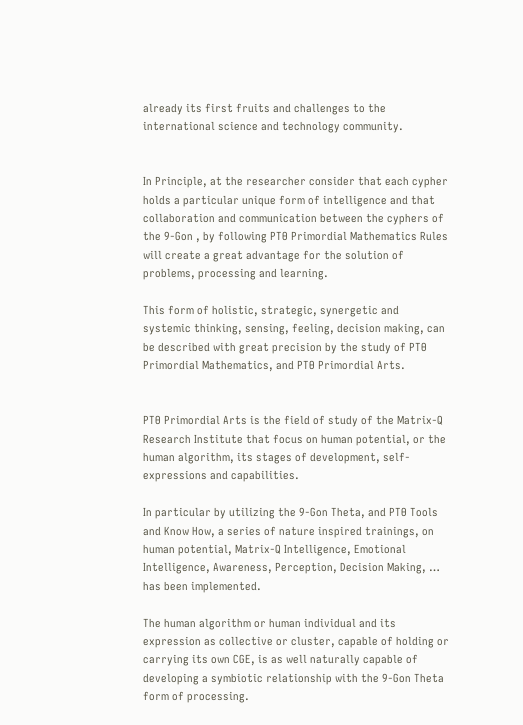already its first fruits and challenges to the international science and technology community.


In Principle, at the researcher consider that each cypher holds a particular unique form of intelligence and that collaboration and communication between the cyphers of the 9-Gon , by following PTƟ Primordial Mathematics Rules will create a great advantage for the solution of problems, processing and learning.

This form of holistic, strategic, synergetic and systemic thinking, sensing, feeling, decision making, can be described with great precision by the study of PTƟ Primordial Mathematics, and PTƟ Primordial Arts.


PTƟ Primordial Arts is the field of study of the Matrix-Q Research Institute that focus on human potential, or the human algorithm, its stages of development, self-expressions and capabilities.

In particular by utilizing the 9-Gon Theta, and PTƟ Tools and Know How, a series of nature inspired trainings, on human potential, Matrix-Q Intelligence, Emotional Intelligence, Awareness, Perception, Decision Making, … has been implemented.

The human algorithm or human individual and its expression as collective or cluster, capable of holding or carrying its own CGE, is as well naturally capable of developing a symbiotic relationship with the 9-Gon Theta form of processing.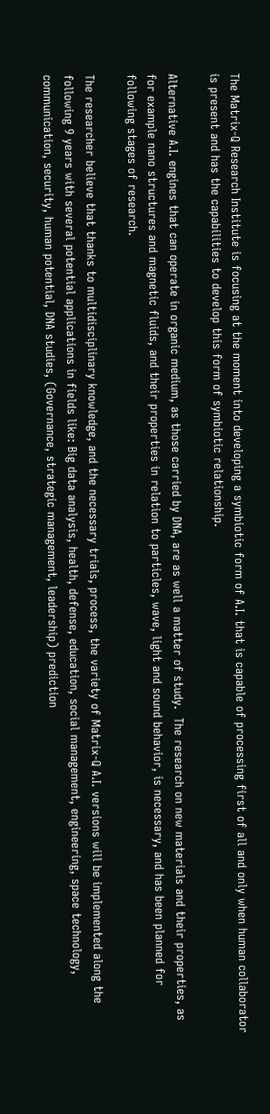The Matrix-Q Research Institute is focusing at the moment into developing a symbiotic form of A.I. that is capable of processing first of all and only when human collaborator is present and has the capabilities to develop this form of symbiotic relationship.

Alternative A.I. engines that can operate in organic medium, as those carried by DNA, are as well a matter of study.  The research on new materials and their properties, as for example nano structures and magnetic fluids, and their properties in relation to particles, wave, light and sound behavior, is necessary, and has been planned for following stages of research.

The researcher believe that thanks to multidisciplinary knowledge, and the necessary trials, process, the variety of Matrix-Q A.I. versions will be implemented along the following 9 years with several potential applications in fields like: Big data analysis, health, defense, education, social management, engineering, space technology, communication, security, human potential, DNA studies, (Governance, strategic management, leadership) prediction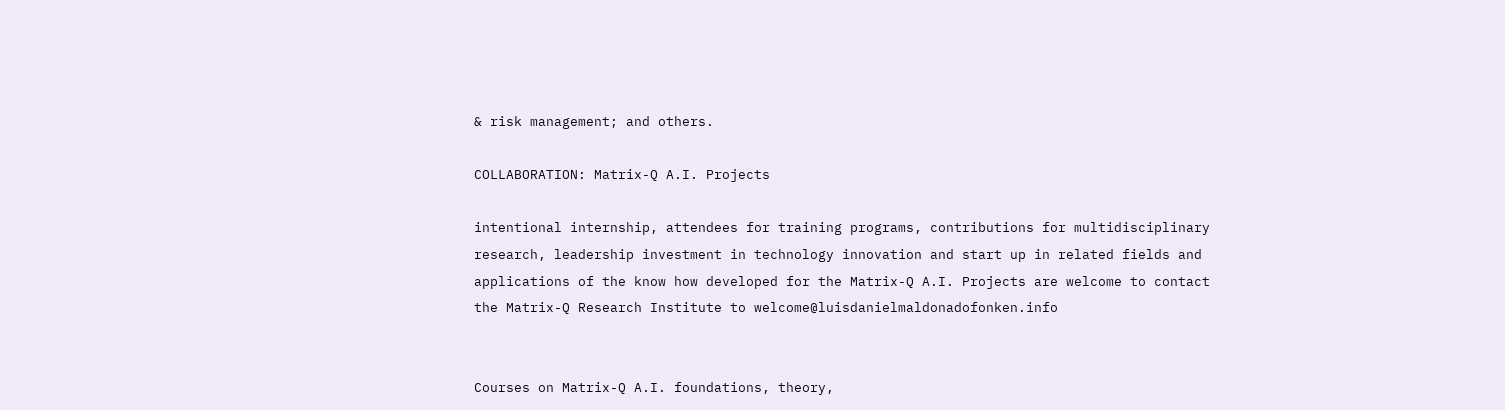& risk management; and others.

COLLABORATION: Matrix-Q A.I. Projects

intentional internship, attendees for training programs, contributions for multidisciplinary research, leadership investment in technology innovation and start up in related fields and applications of the know how developed for the Matrix-Q A.I. Projects are welcome to contact the Matrix-Q Research Institute to welcome@luisdanielmaldonadofonken.info


Courses on Matrix-Q A.I. foundations, theory,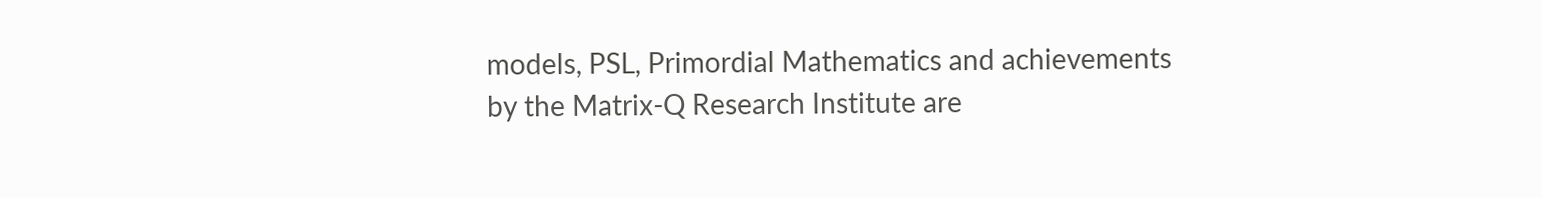models, PSL, Primordial Mathematics and achievements by the Matrix-Q Research Institute are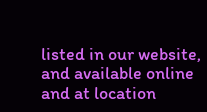listed in our website, and available online and at location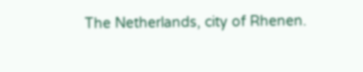The Netherlands, city of Rhenen.